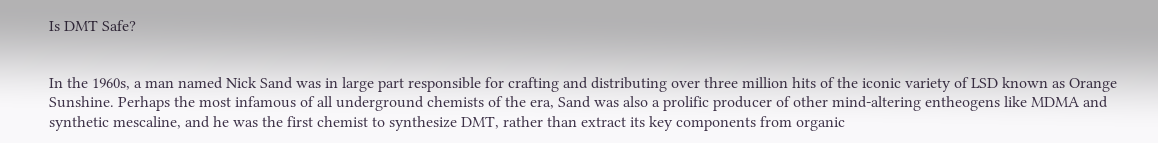Is DMT Safe?


In the 1960s, a man named Nick Sand was in large part responsible for crafting and distributing over three million hits of the iconic variety of LSD known as Orange Sunshine. Perhaps the most infamous of all underground chemists of the era, Sand was also a prolific producer of other mind-altering entheogens like MDMA and synthetic mescaline, and he was the first chemist to synthesize DMT, rather than extract its key components from organic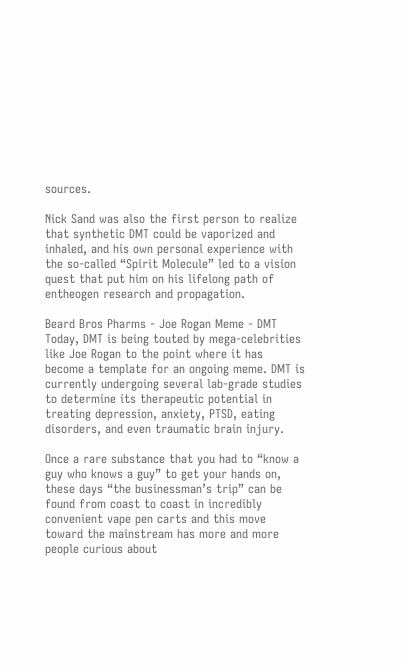sources.

Nick Sand was also the first person to realize that synthetic DMT could be vaporized and inhaled, and his own personal experience with the so-called “Spirit Molecule” led to a vision quest that put him on his lifelong path of entheogen research and propagation.

Beard Bros Pharms - Joe Rogan Meme - DMT Today, DMT is being touted by mega-celebrities like Joe Rogan to the point where it has become a template for an ongoing meme. DMT is currently undergoing several lab-grade studies to determine its therapeutic potential in treating depression, anxiety, PTSD, eating disorders, and even traumatic brain injury.

Once a rare substance that you had to “know a guy who knows a guy” to get your hands on, these days “the businessman’s trip” can be found from coast to coast in incredibly convenient vape pen carts and this move toward the mainstream has more and more people curious about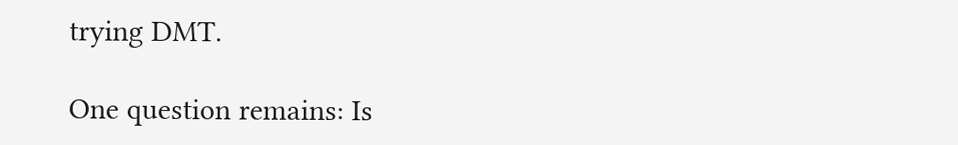trying DMT.

One question remains: Is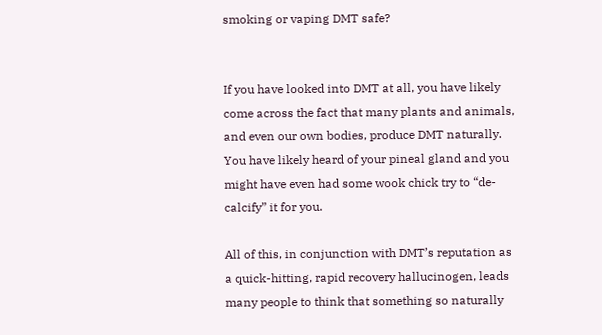smoking or vaping DMT safe?


If you have looked into DMT at all, you have likely come across the fact that many plants and animals, and even our own bodies, produce DMT naturally. You have likely heard of your pineal gland and you might have even had some wook chick try to “de-calcify” it for you.

All of this, in conjunction with DMT’s reputation as a quick-hitting, rapid recovery hallucinogen, leads many people to think that something so naturally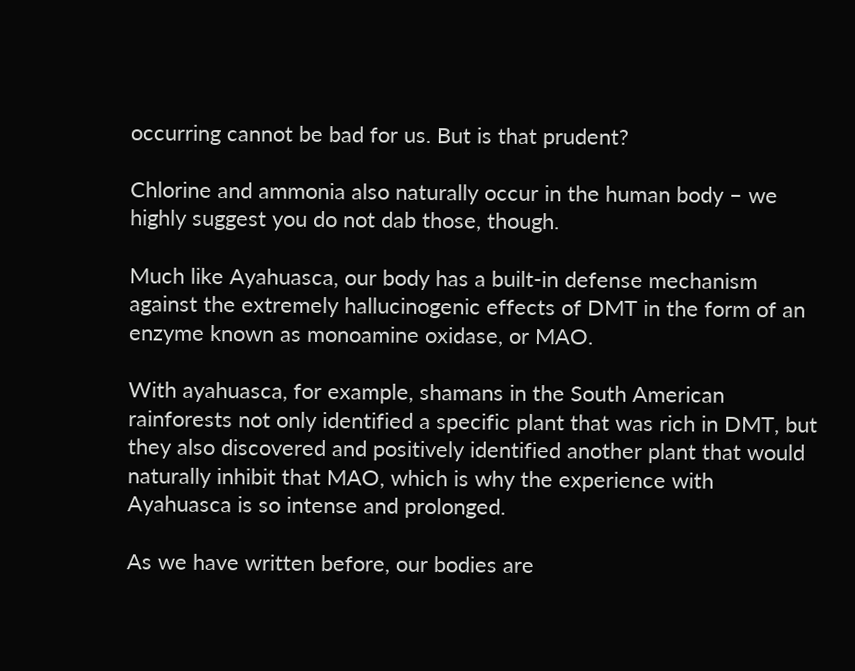occurring cannot be bad for us. But is that prudent?

Chlorine and ammonia also naturally occur in the human body – we highly suggest you do not dab those, though.

Much like Ayahuasca, our body has a built-in defense mechanism against the extremely hallucinogenic effects of DMT in the form of an enzyme known as monoamine oxidase, or MAO.

With ayahuasca, for example, shamans in the South American rainforests not only identified a specific plant that was rich in DMT, but they also discovered and positively identified another plant that would naturally inhibit that MAO, which is why the experience with Ayahuasca is so intense and prolonged.

As we have written before, our bodies are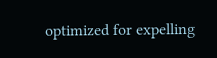optimized for expelling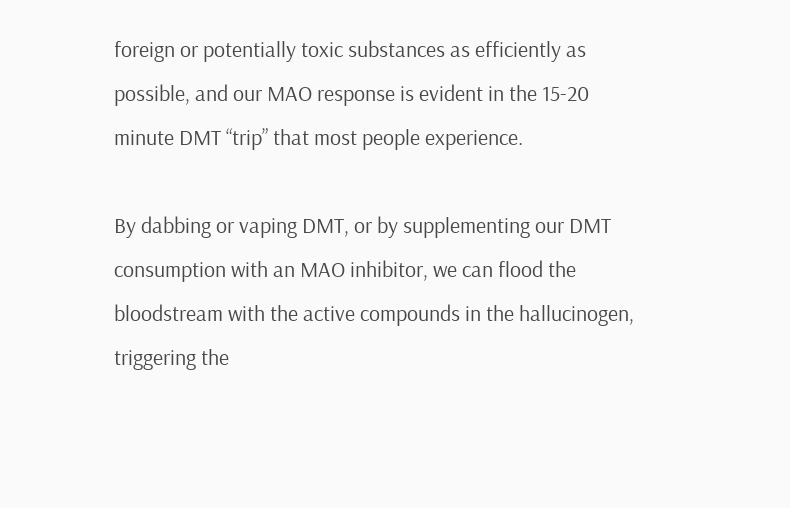foreign or potentially toxic substances as efficiently as possible, and our MAO response is evident in the 15-20 minute DMT “trip” that most people experience.

By dabbing or vaping DMT, or by supplementing our DMT consumption with an MAO inhibitor, we can flood the bloodstream with the active compounds in the hallucinogen, triggering the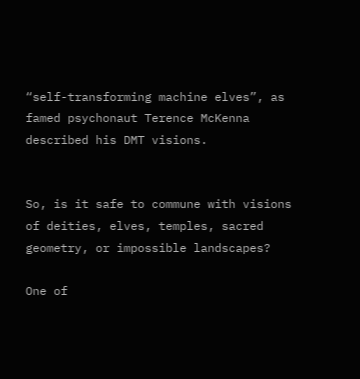“self-transforming machine elves”, as famed psychonaut Terence McKenna described his DMT visions.


So, is it safe to commune with visions of deities, elves, temples, sacred geometry, or impossible landscapes?

One of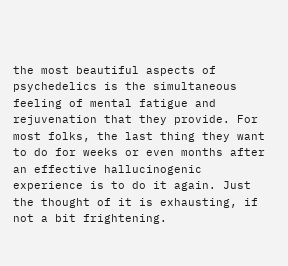the most beautiful aspects of psychedelics is the simultaneous feeling of mental fatigue and rejuvenation that they provide. For most folks, the last thing they want to do for weeks or even months after an effective hallucinogenic experience is to do it again. Just the thought of it is exhausting, if not a bit frightening.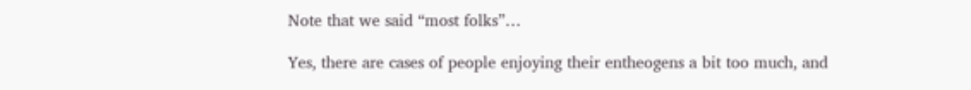Note that we said “most folks”…

Yes, there are cases of people enjoying their entheogens a bit too much, and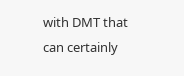with DMT that can certainly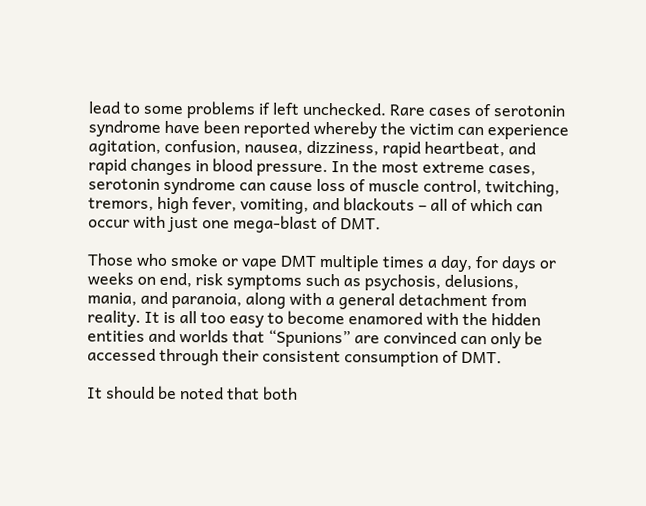lead to some problems if left unchecked. Rare cases of serotonin syndrome have been reported whereby the victim can experience agitation, confusion, nausea, dizziness, rapid heartbeat, and rapid changes in blood pressure. In the most extreme cases, serotonin syndrome can cause loss of muscle control, twitching, tremors, high fever, vomiting, and blackouts – all of which can occur with just one mega-blast of DMT.

Those who smoke or vape DMT multiple times a day, for days or weeks on end, risk symptoms such as psychosis, delusions, mania, and paranoia, along with a general detachment from reality. It is all too easy to become enamored with the hidden entities and worlds that “Spunions” are convinced can only be accessed through their consistent consumption of DMT.

It should be noted that both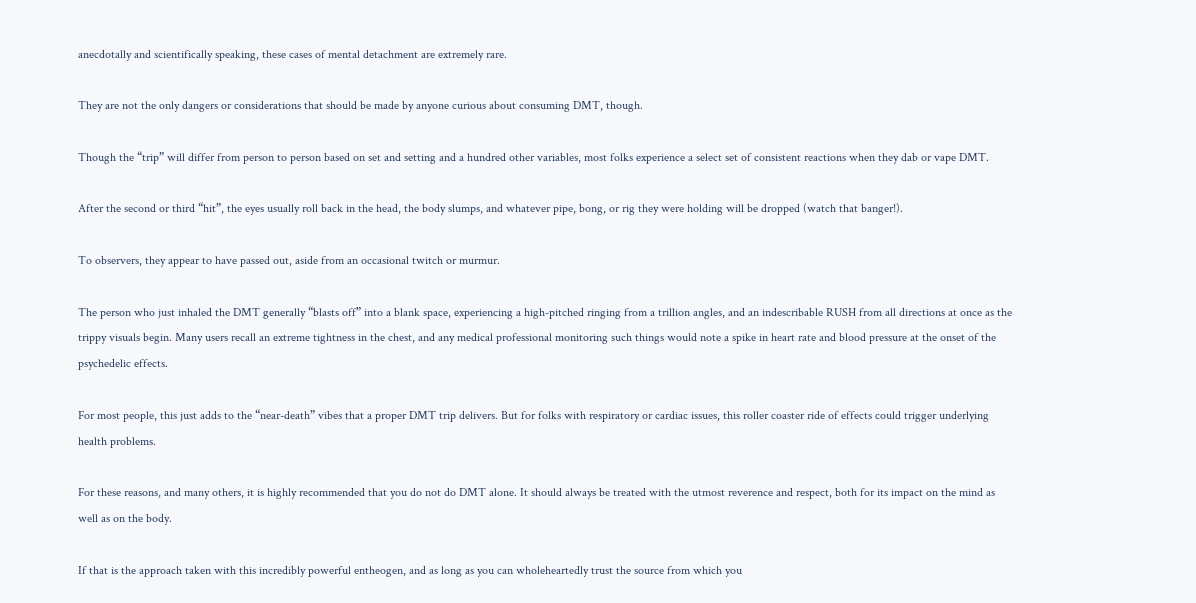anecdotally and scientifically speaking, these cases of mental detachment are extremely rare.

They are not the only dangers or considerations that should be made by anyone curious about consuming DMT, though.

Though the “trip” will differ from person to person based on set and setting and a hundred other variables, most folks experience a select set of consistent reactions when they dab or vape DMT.

After the second or third “hit”, the eyes usually roll back in the head, the body slumps, and whatever pipe, bong, or rig they were holding will be dropped (watch that banger!).

To observers, they appear to have passed out, aside from an occasional twitch or murmur.

The person who just inhaled the DMT generally “blasts off” into a blank space, experiencing a high-pitched ringing from a trillion angles, and an indescribable RUSH from all directions at once as the trippy visuals begin. Many users recall an extreme tightness in the chest, and any medical professional monitoring such things would note a spike in heart rate and blood pressure at the onset of the psychedelic effects.

For most people, this just adds to the “near-death” vibes that a proper DMT trip delivers. But for folks with respiratory or cardiac issues, this roller coaster ride of effects could trigger underlying health problems.

For these reasons, and many others, it is highly recommended that you do not do DMT alone. It should always be treated with the utmost reverence and respect, both for its impact on the mind as well as on the body.

If that is the approach taken with this incredibly powerful entheogen, and as long as you can wholeheartedly trust the source from which you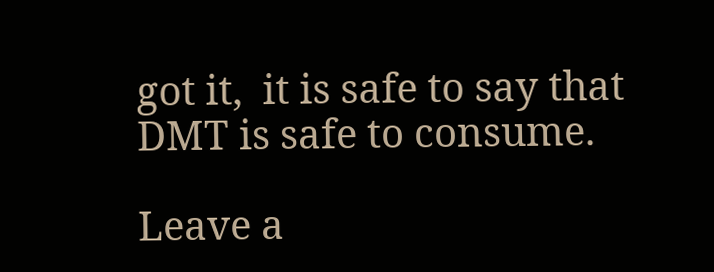got it,  it is safe to say that DMT is safe to consume.

Leave a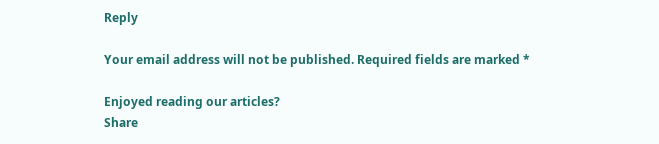Reply

Your email address will not be published. Required fields are marked *

Enjoyed reading our articles?
Share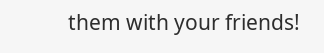them with your friends!